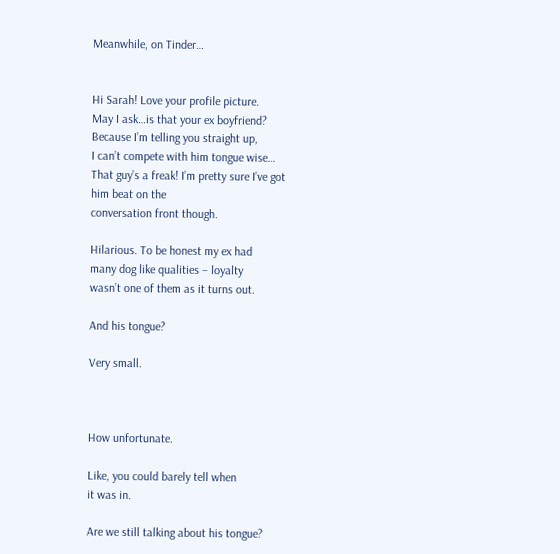Meanwhile, on Tinder…


Hi Sarah! Love your profile picture.
May I ask…is that your ex boyfriend?
Because I’m telling you straight up,
I can’t compete with him tongue wise…
That guy’s a freak! I’m pretty sure I’ve got
him beat on the
conversation front though.

Hilarious. To be honest my ex had
many dog like qualities – loyalty
wasn’t one of them as it turns out.

And his tongue?

Very small.



How unfortunate.

Like, you could barely tell when
it was in.

Are we still talking about his tongue?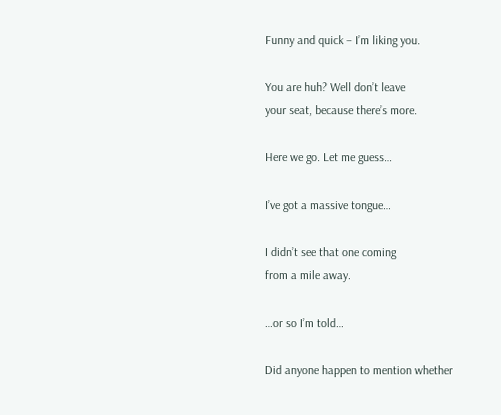Funny and quick – I’m liking you.

You are huh? Well don’t leave
your seat, because there’s more.

Here we go. Let me guess…

I’ve got a massive tongue…

I didn’t see that one coming
from a mile away.

…or so I’m told…

Did anyone happen to mention whether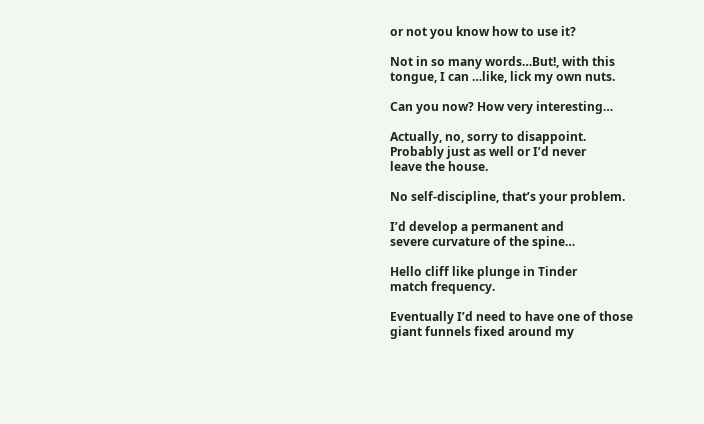or not you know how to use it?

Not in so many words…But!, with this
tongue, I can …like, lick my own nuts.

Can you now? How very interesting…

Actually, no, sorry to disappoint.
Probably just as well or I’d never
leave the house.

No self-discipline, that’s your problem.

I’d develop a permanent and
severe curvature of the spine…

Hello cliff like plunge in Tinder
match frequency.

Eventually I’d need to have one of those
giant funnels fixed around my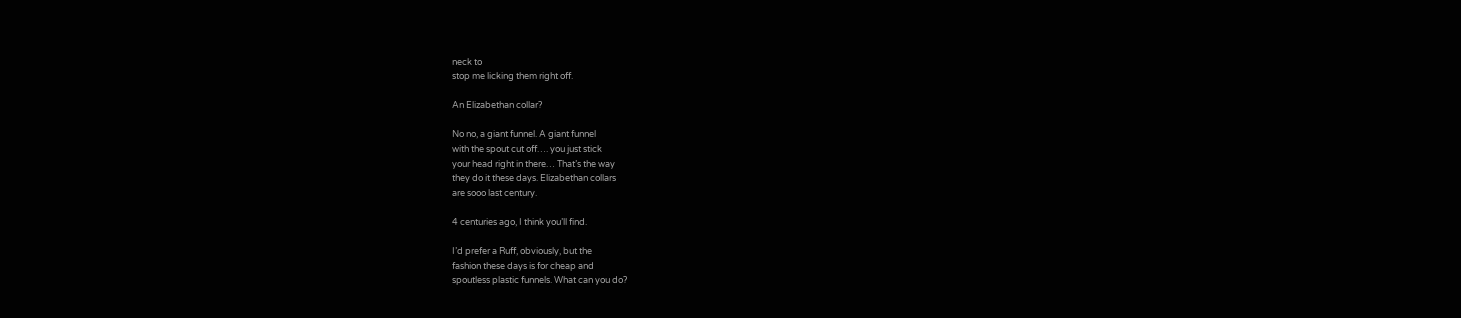neck to
stop me licking them right off.

An Elizabethan collar?

No no, a giant funnel. A giant funnel
with the spout cut off…. you just stick
your head right in there… That’s the way
they do it these days. Elizabethan collars
are sooo last century.

4 centuries ago, I think you’ll find.

I’d prefer a Ruff, obviously, but the
fashion these days is for cheap and
spoutless plastic funnels. What can you do?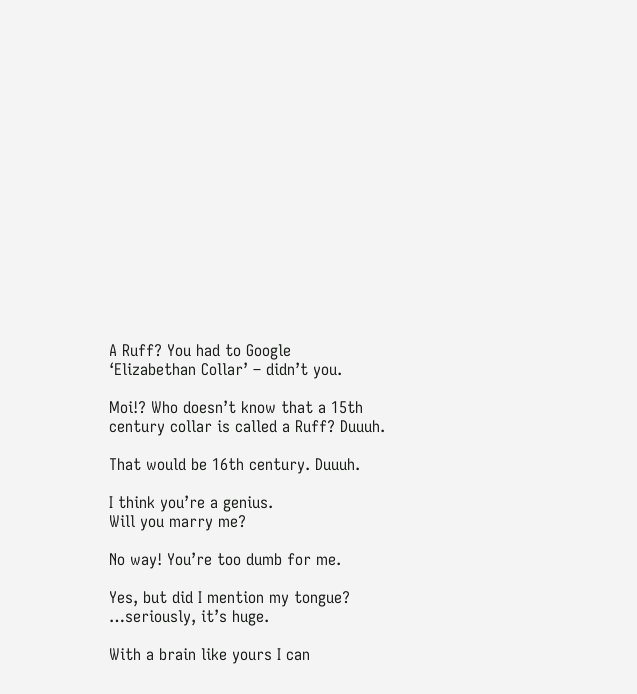A Ruff? You had to Google
‘Elizabethan Collar’ – didn’t you.

Moi!? Who doesn’t know that a 15th
century collar is called a Ruff? Duuuh.

That would be 16th century. Duuuh.

I think you’re a genius.
Will you marry me?

No way! You’re too dumb for me.

Yes, but did I mention my tongue?
…seriously, it’s huge.

With a brain like yours I can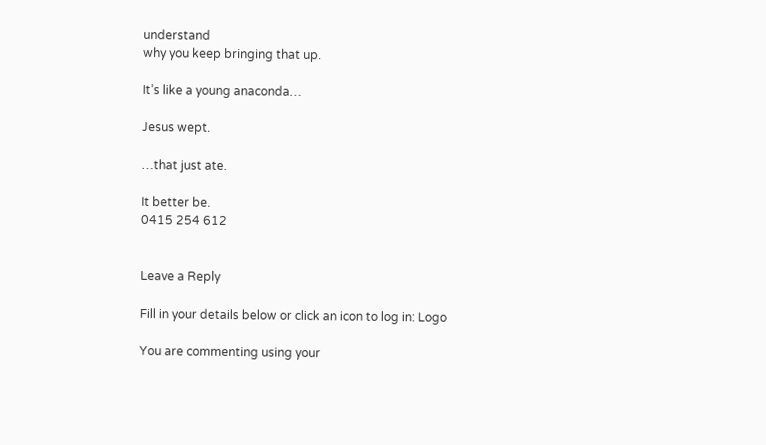understand
why you keep bringing that up.

It’s like a young anaconda…

Jesus wept.

…that just ate.

It better be.
0415 254 612


Leave a Reply

Fill in your details below or click an icon to log in: Logo

You are commenting using your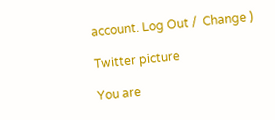account. Log Out /  Change )

Twitter picture

You are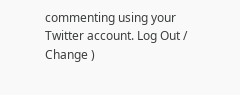commenting using your Twitter account. Log Out /  Change )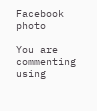Facebook photo

You are commenting using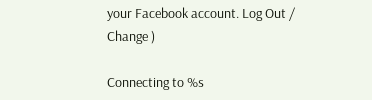your Facebook account. Log Out /  Change )

Connecting to %s